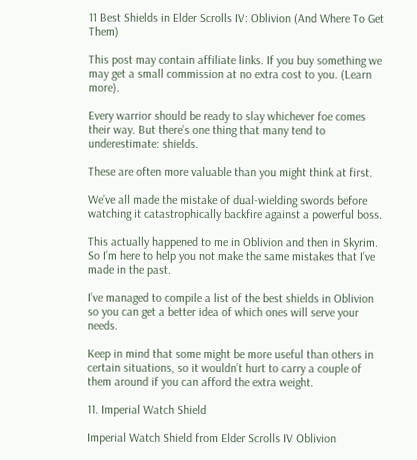11 Best Shields in Elder Scrolls IV: Oblivion (And Where To Get Them)

This post may contain affiliate links. If you buy something we may get a small commission at no extra cost to you. (Learn more).

Every warrior should be ready to slay whichever foe comes their way. But there’s one thing that many tend to underestimate: shields.

These are often more valuable than you might think at first.

We’ve all made the mistake of dual-wielding swords before watching it catastrophically backfire against a powerful boss.

This actually happened to me in Oblivion and then in Skyrim. So I’m here to help you not make the same mistakes that I’ve made in the past.

I’ve managed to compile a list of the best shields in Oblivion so you can get a better idea of which ones will serve your needs.

Keep in mind that some might be more useful than others in certain situations, so it wouldn’t hurt to carry a couple of them around if you can afford the extra weight.

11. Imperial Watch Shield

Imperial Watch Shield from Elder Scrolls IV Oblivion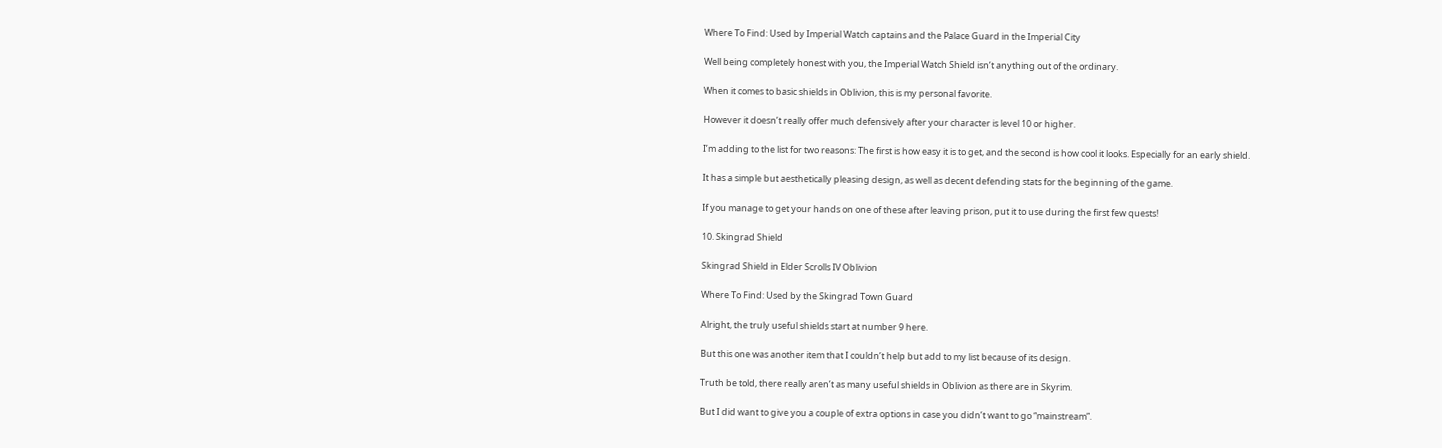Where To Find: Used by Imperial Watch captains and the Palace Guard in the Imperial City

Well being completely honest with you, the Imperial Watch Shield isn’t anything out of the ordinary.

When it comes to basic shields in Oblivion, this is my personal favorite.

However it doesn’t really offer much defensively after your character is level 10 or higher.

I’m adding to the list for two reasons: The first is how easy it is to get, and the second is how cool it looks. Especially for an early shield.

It has a simple but aesthetically pleasing design, as well as decent defending stats for the beginning of the game.

If you manage to get your hands on one of these after leaving prison, put it to use during the first few quests!

10. Skingrad Shield

Skingrad Shield in Elder Scrolls IV Oblivion

Where To Find: Used by the Skingrad Town Guard

Alright, the truly useful shields start at number 9 here.

But this one was another item that I couldn’t help but add to my list because of its design.

Truth be told, there really aren’t as many useful shields in Oblivion as there are in Skyrim.

But I did want to give you a couple of extra options in case you didn’t want to go “mainstream”.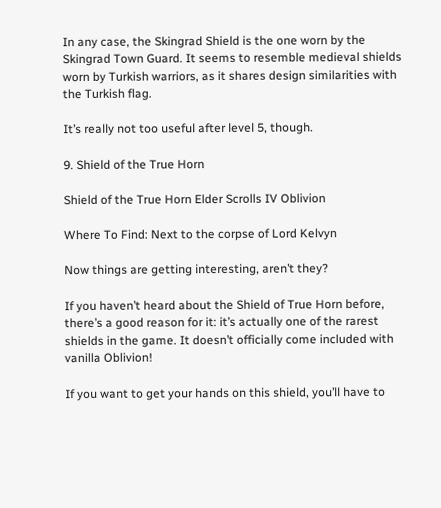In any case, the Skingrad Shield is the one worn by the Skingrad Town Guard. It seems to resemble medieval shields worn by Turkish warriors, as it shares design similarities with the Turkish flag.

It’s really not too useful after level 5, though.

9. Shield of the True Horn

Shield of the True Horn Elder Scrolls IV Oblivion

Where To Find: Next to the corpse of Lord Kelvyn

Now things are getting interesting, aren’t they?

If you haven’t heard about the Shield of True Horn before, there’s a good reason for it: it’s actually one of the rarest shields in the game. It doesn’t officially come included with vanilla Oblivion!

If you want to get your hands on this shield, you’ll have to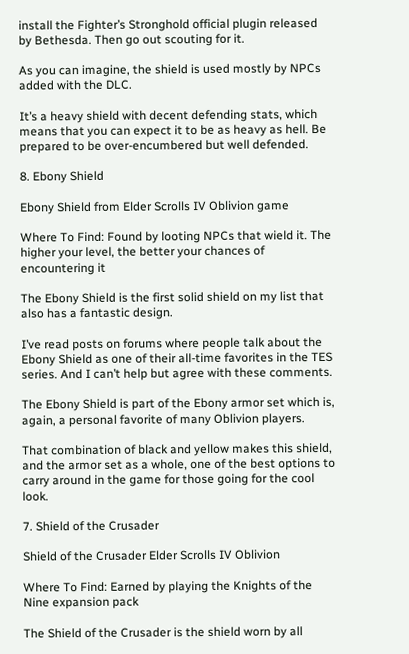install the Fighter’s Stronghold official plugin released by Bethesda. Then go out scouting for it.

As you can imagine, the shield is used mostly by NPCs added with the DLC.

It’s a heavy shield with decent defending stats, which means that you can expect it to be as heavy as hell. Be prepared to be over-encumbered but well defended.

8. Ebony Shield

Ebony Shield from Elder Scrolls IV Oblivion game

Where To Find: Found by looting NPCs that wield it. The higher your level, the better your chances of encountering it

The Ebony Shield is the first solid shield on my list that also has a fantastic design.

I’ve read posts on forums where people talk about the Ebony Shield as one of their all-time favorites in the TES series. And I can’t help but agree with these comments.

The Ebony Shield is part of the Ebony armor set which is, again, a personal favorite of many Oblivion players.

That combination of black and yellow makes this shield, and the armor set as a whole, one of the best options to carry around in the game for those going for the cool look.

7. Shield of the Crusader

Shield of the Crusader Elder Scrolls IV Oblivion

Where To Find: Earned by playing the Knights of the Nine expansion pack

The Shield of the Crusader is the shield worn by all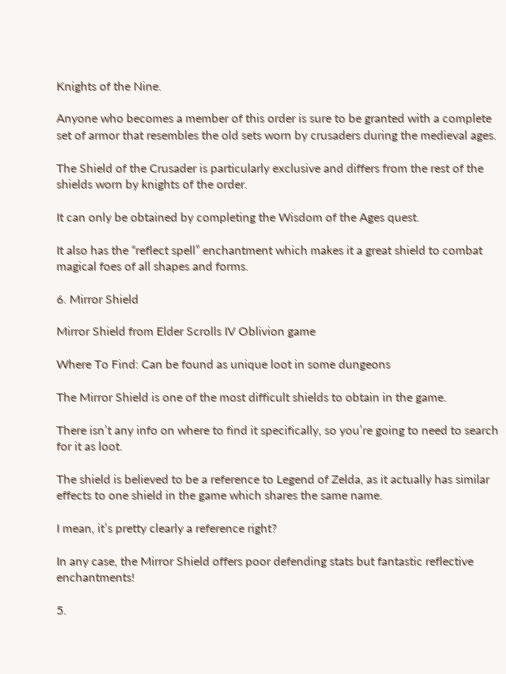Knights of the Nine.

Anyone who becomes a member of this order is sure to be granted with a complete set of armor that resembles the old sets worn by crusaders during the medieval ages.

The Shield of the Crusader is particularly exclusive and differs from the rest of the shields worn by knights of the order.

It can only be obtained by completing the Wisdom of the Ages quest.

It also has the “reflect spell” enchantment which makes it a great shield to combat magical foes of all shapes and forms.

6. Mirror Shield

Mirror Shield from Elder Scrolls IV Oblivion game

Where To Find: Can be found as unique loot in some dungeons

The Mirror Shield is one of the most difficult shields to obtain in the game.

There isn’t any info on where to find it specifically, so you’re going to need to search for it as loot.

The shield is believed to be a reference to Legend of Zelda, as it actually has similar effects to one shield in the game which shares the same name.

I mean, it’s pretty clearly a reference right?

In any case, the Mirror Shield offers poor defending stats but fantastic reflective enchantments!

5.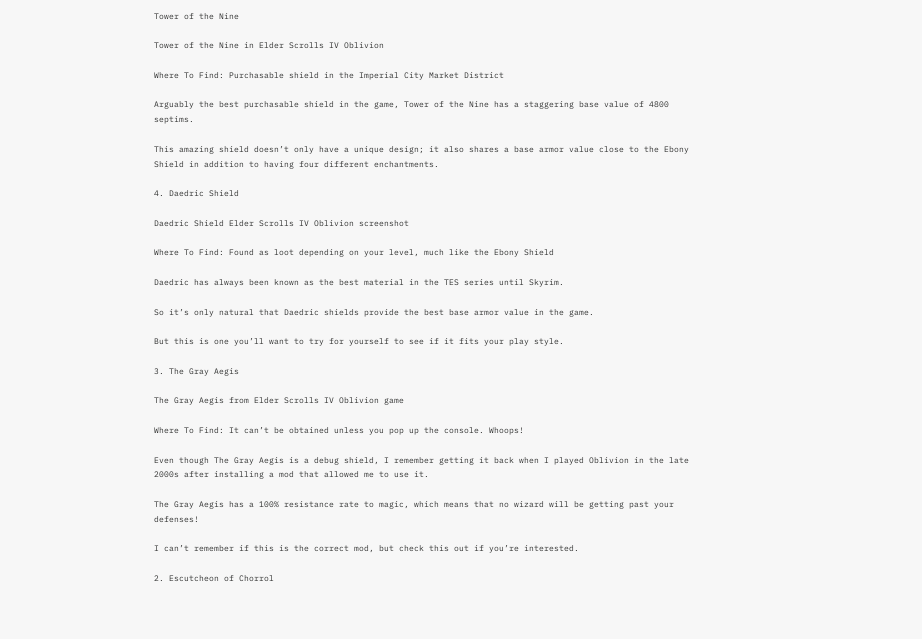Tower of the Nine

Tower of the Nine in Elder Scrolls IV Oblivion

Where To Find: Purchasable shield in the Imperial City Market District

Arguably the best purchasable shield in the game, Tower of the Nine has a staggering base value of 4800 septims.

This amazing shield doesn’t only have a unique design; it also shares a base armor value close to the Ebony Shield in addition to having four different enchantments.

4. Daedric Shield

Daedric Shield Elder Scrolls IV Oblivion screenshot

Where To Find: Found as loot depending on your level, much like the Ebony Shield

Daedric has always been known as the best material in the TES series until Skyrim.

So it’s only natural that Daedric shields provide the best base armor value in the game.

But this is one you’ll want to try for yourself to see if it fits your play style.

3. The Gray Aegis

The Gray Aegis from Elder Scrolls IV Oblivion game

Where To Find: It can’t be obtained unless you pop up the console. Whoops!

Even though The Gray Aegis is a debug shield, I remember getting it back when I played Oblivion in the late 2000s after installing a mod that allowed me to use it.

The Gray Aegis has a 100% resistance rate to magic, which means that no wizard will be getting past your defenses!

I can’t remember if this is the correct mod, but check this out if you’re interested.

2. Escutcheon of Chorrol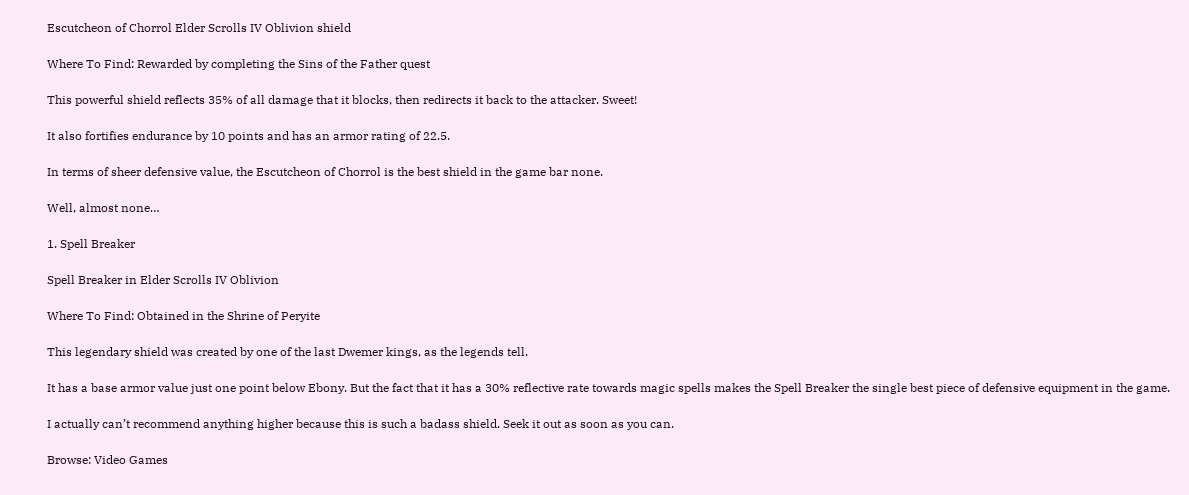Escutcheon of Chorrol Elder Scrolls IV Oblivion shield

Where To Find: Rewarded by completing the Sins of the Father quest

This powerful shield reflects 35% of all damage that it blocks, then redirects it back to the attacker. Sweet!

It also fortifies endurance by 10 points and has an armor rating of 22.5.

In terms of sheer defensive value, the Escutcheon of Chorrol is the best shield in the game bar none.

Well, almost none…

1. Spell Breaker

Spell Breaker in Elder Scrolls IV Oblivion

Where To Find: Obtained in the Shrine of Peryite

This legendary shield was created by one of the last Dwemer kings, as the legends tell.

It has a base armor value just one point below Ebony. But the fact that it has a 30% reflective rate towards magic spells makes the Spell Breaker the single best piece of defensive equipment in the game.

I actually can’t recommend anything higher because this is such a badass shield. Seek it out as soon as you can.

Browse: Video Games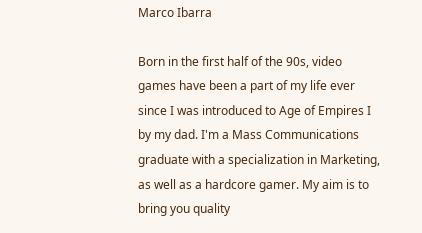Marco Ibarra

Born in the first half of the 90s, video games have been a part of my life ever since I was introduced to Age of Empires I by my dad. I'm a Mass Communications graduate with a specialization in Marketing, as well as a hardcore gamer. My aim is to bring you quality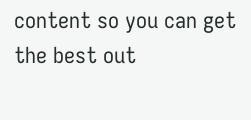content so you can get the best out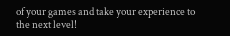of your games and take your experience to the next level!